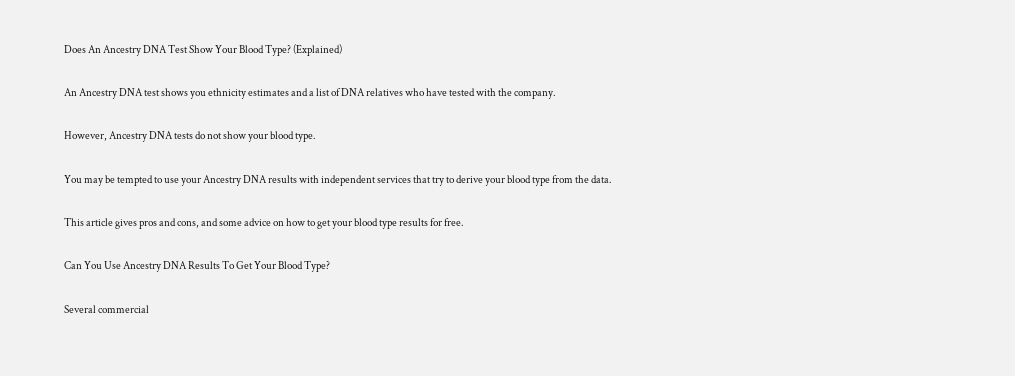Does An Ancestry DNA Test Show Your Blood Type? (Explained)

An Ancestry DNA test shows you ethnicity estimates and a list of DNA relatives who have tested with the company.

However, Ancestry DNA tests do not show your blood type.

You may be tempted to use your Ancestry DNA results with independent services that try to derive your blood type from the data.

This article gives pros and cons, and some advice on how to get your blood type results for free.

Can You Use Ancestry DNA Results To Get Your Blood Type?

Several commercial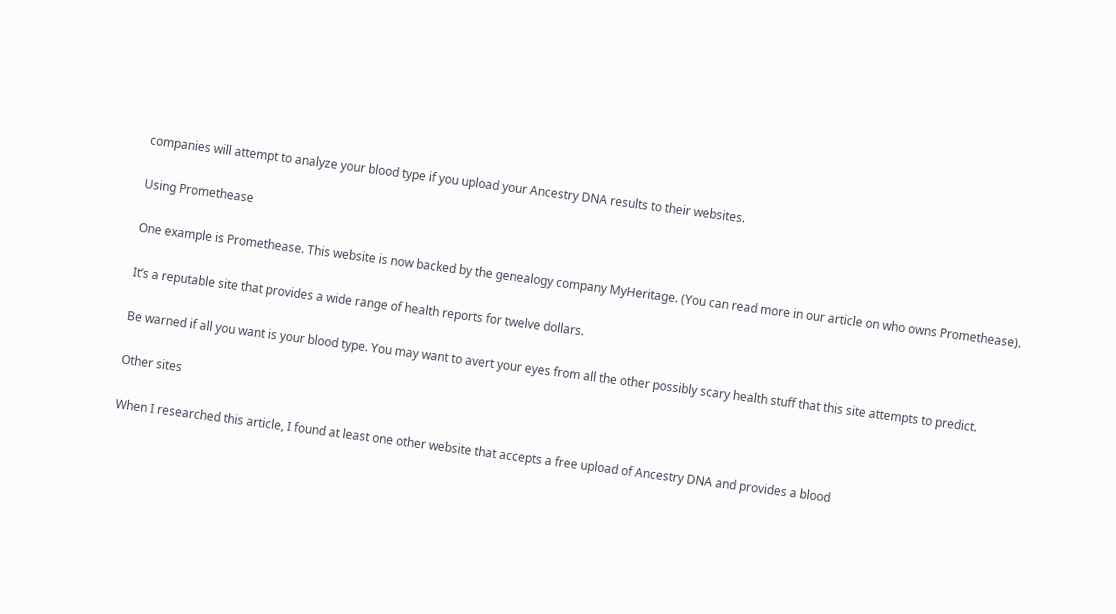companies will attempt to analyze your blood type if you upload your Ancestry DNA results to their websites.

Using Promethease

One example is Promethease. This website is now backed by the genealogy company MyHeritage. (You can read more in our article on who owns Promethease).

It’s a reputable site that provides a wide range of health reports for twelve dollars.

Be warned if all you want is your blood type. You may want to avert your eyes from all the other possibly scary health stuff that this site attempts to predict.

Other sites

When I researched this article, I found at least one other website that accepts a free upload of Ancestry DNA and provides a blood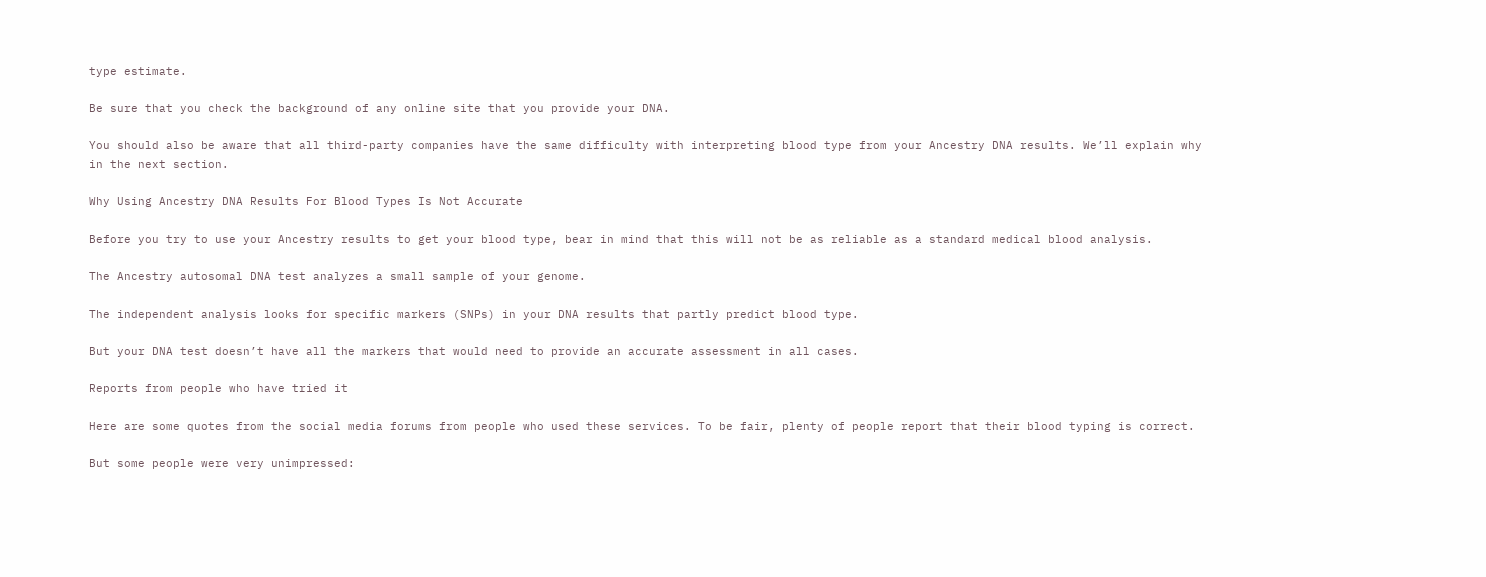type estimate.

Be sure that you check the background of any online site that you provide your DNA.

You should also be aware that all third-party companies have the same difficulty with interpreting blood type from your Ancestry DNA results. We’ll explain why in the next section.

Why Using Ancestry DNA Results For Blood Types Is Not Accurate

Before you try to use your Ancestry results to get your blood type, bear in mind that this will not be as reliable as a standard medical blood analysis.

The Ancestry autosomal DNA test analyzes a small sample of your genome.

The independent analysis looks for specific markers (SNPs) in your DNA results that partly predict blood type.

But your DNA test doesn’t have all the markers that would need to provide an accurate assessment in all cases.

Reports from people who have tried it

Here are some quotes from the social media forums from people who used these services. To be fair, plenty of people report that their blood typing is correct.

But some people were very unimpressed: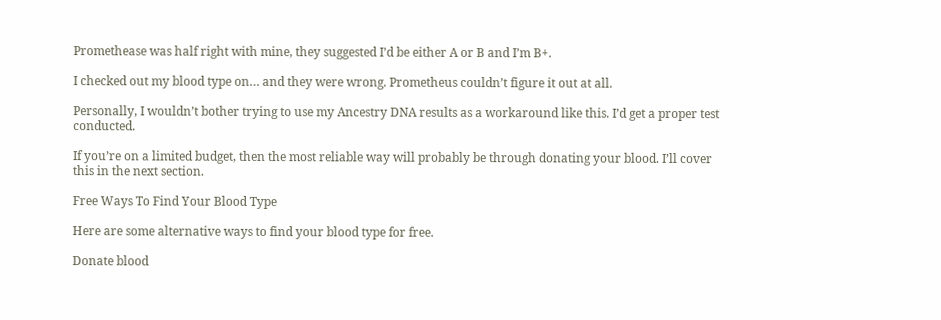Promethease was half right with mine, they suggested I’d be either A or B and I’m B+.

I checked out my blood type on… and they were wrong. Prometheus couldn’t figure it out at all.

Personally, I wouldn’t bother trying to use my Ancestry DNA results as a workaround like this. I’d get a proper test conducted.

If you’re on a limited budget, then the most reliable way will probably be through donating your blood. I’ll cover this in the next section.

Free Ways To Find Your Blood Type

Here are some alternative ways to find your blood type for free.

Donate blood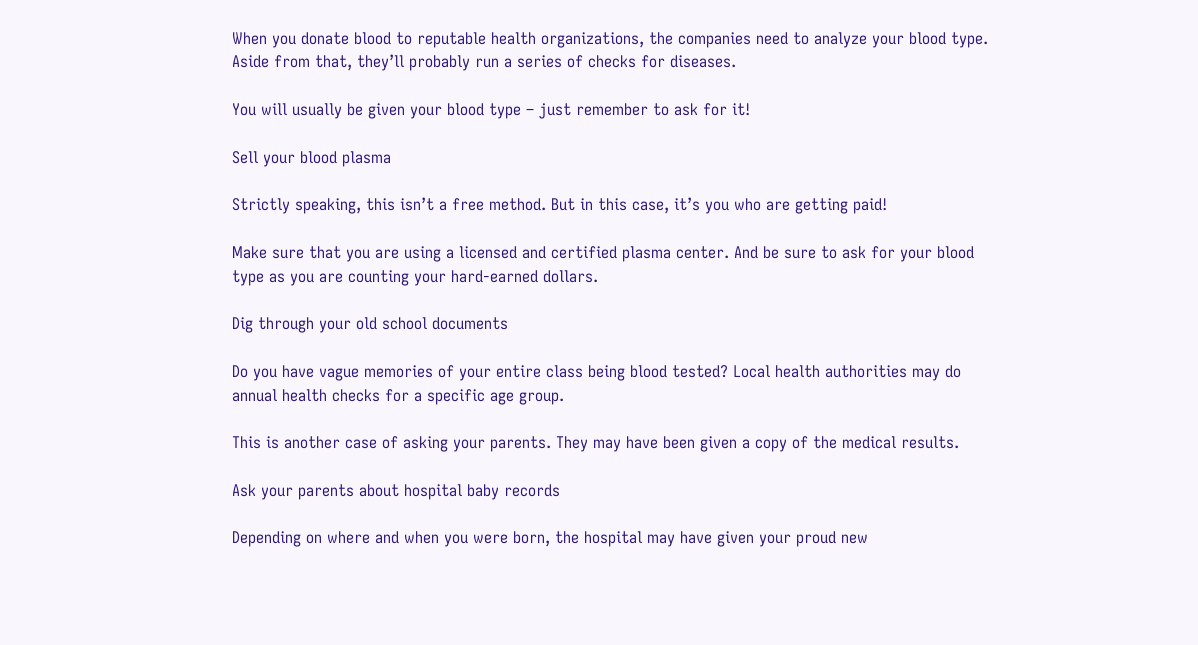When you donate blood to reputable health organizations, the companies need to analyze your blood type. Aside from that, they’ll probably run a series of checks for diseases.

You will usually be given your blood type – just remember to ask for it!

Sell your blood plasma

Strictly speaking, this isn’t a free method. But in this case, it’s you who are getting paid!

Make sure that you are using a licensed and certified plasma center. And be sure to ask for your blood type as you are counting your hard-earned dollars.

Dig through your old school documents

Do you have vague memories of your entire class being blood tested? Local health authorities may do annual health checks for a specific age group.

This is another case of asking your parents. They may have been given a copy of the medical results.

Ask your parents about hospital baby records

Depending on where and when you were born, the hospital may have given your proud new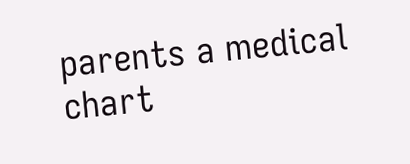parents a medical chart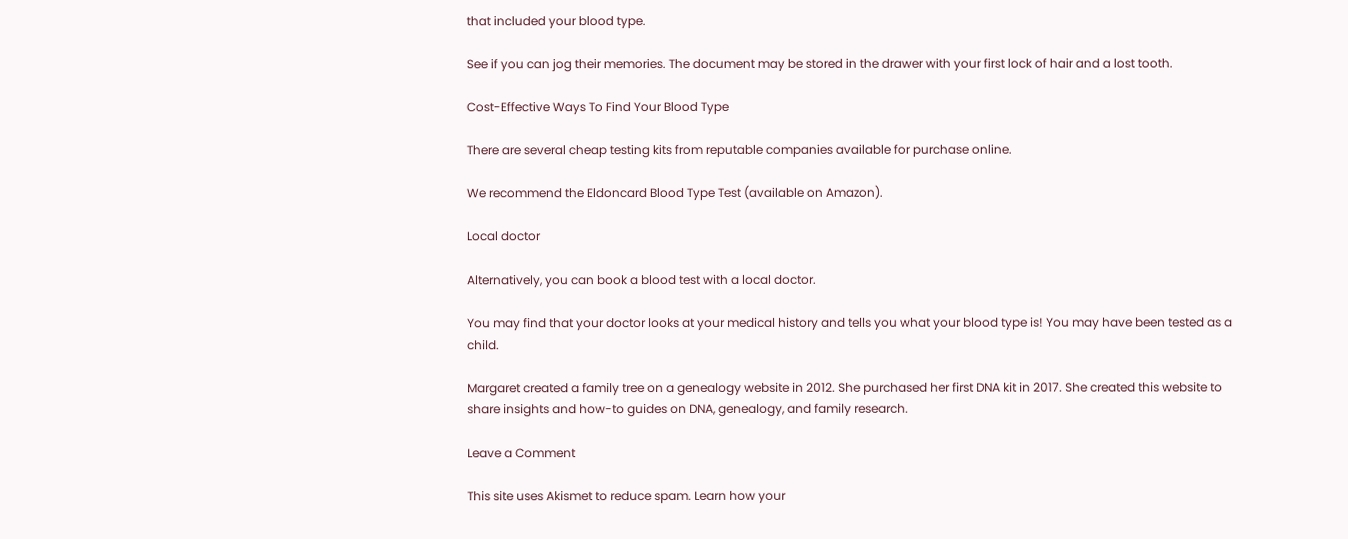that included your blood type.

See if you can jog their memories. The document may be stored in the drawer with your first lock of hair and a lost tooth.

Cost-Effective Ways To Find Your Blood Type

There are several cheap testing kits from reputable companies available for purchase online.

We recommend the Eldoncard Blood Type Test (available on Amazon).

Local doctor

Alternatively, you can book a blood test with a local doctor.

You may find that your doctor looks at your medical history and tells you what your blood type is! You may have been tested as a child.

Margaret created a family tree on a genealogy website in 2012. She purchased her first DNA kit in 2017. She created this website to share insights and how-to guides on DNA, genealogy, and family research.

Leave a Comment

This site uses Akismet to reduce spam. Learn how your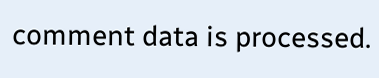comment data is processed.